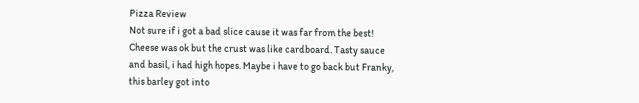Pizza Review
Not sure if i got a bad slice cause it was far from the best! Cheese was ok but the crust was like cardboard. Tasty sauce and basil, i had high hopes. Maybe i have to go back but Franky, this barley got into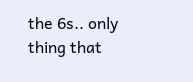the 6s.. only thing that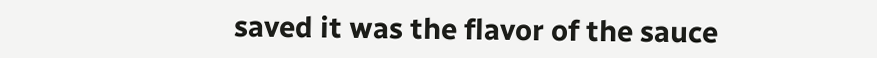saved it was the flavor of the sauce